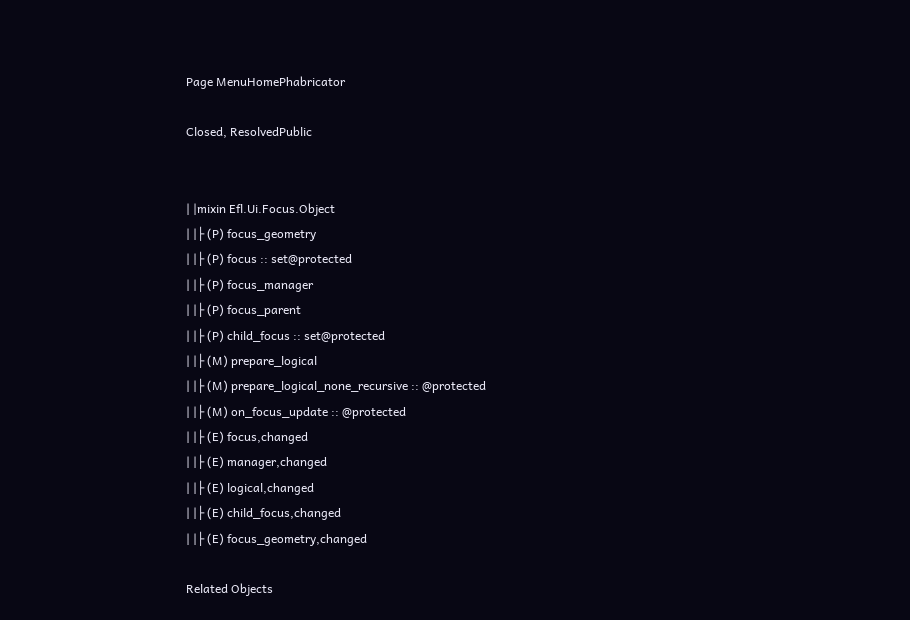Page MenuHomePhabricator

Closed, ResolvedPublic


| |mixin Efl.Ui.Focus.Object
| |├ (P) focus_geometry
| |├ (P) focus :: set@protected
| |├ (P) focus_manager
| |├ (P) focus_parent
| |├ (P) child_focus :: set@protected
| |├ (M) prepare_logical
| |├ (M) prepare_logical_none_recursive :: @protected
| |├ (M) on_focus_update :: @protected
| |├ (E) focus,changed
| |├ (E) manager,changed
| |├ (E) logical,changed
| |├ (E) child_focus,changed
| |├ (E) focus_geometry,changed

Related Objects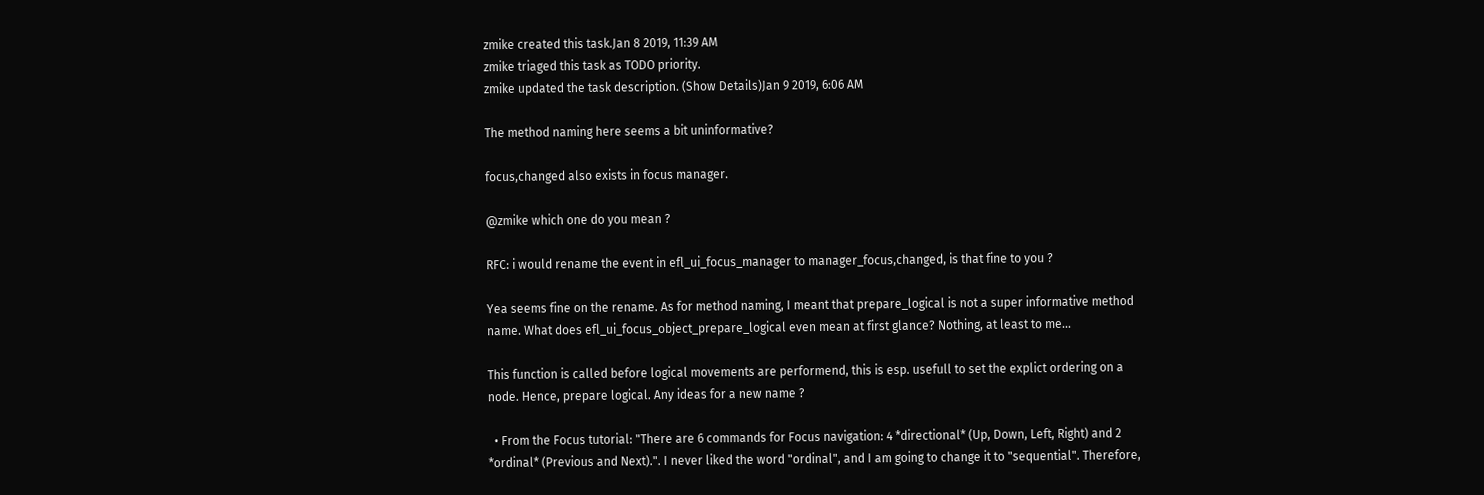zmike created this task.Jan 8 2019, 11:39 AM
zmike triaged this task as TODO priority.
zmike updated the task description. (Show Details)Jan 9 2019, 6:06 AM

The method naming here seems a bit uninformative?

focus,changed also exists in focus manager.

@zmike which one do you mean ?

RFC: i would rename the event in efl_ui_focus_manager to manager_focus,changed, is that fine to you ?

Yea seems fine on the rename. As for method naming, I meant that prepare_logical is not a super informative method name. What does efl_ui_focus_object_prepare_logical even mean at first glance? Nothing, at least to me...

This function is called before logical movements are performend, this is esp. usefull to set the explict ordering on a node. Hence, prepare logical. Any ideas for a new name ?

  • From the Focus tutorial: "There are 6 commands for Focus navigation: 4 *directional* (Up, Down, Left, Right) and 2 *ordinal* (Previous and Next).". I never liked the word "ordinal", and I am going to change it to "sequential". Therefore,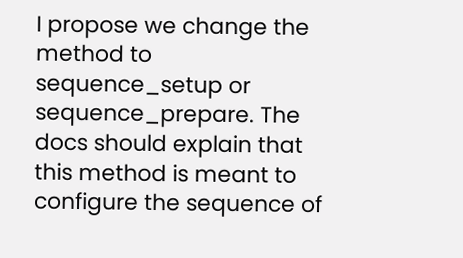I propose we change the method to sequence_setup or sequence_prepare. The docs should explain that this method is meant to configure the sequence of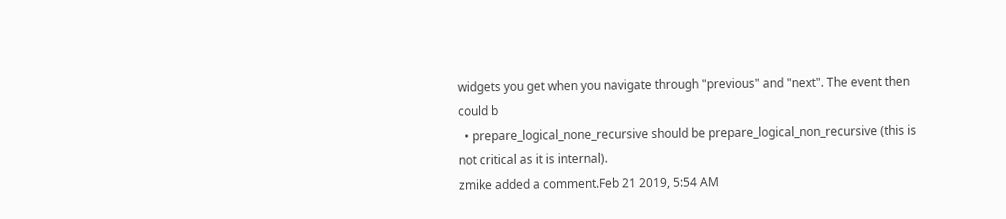widgets you get when you navigate through "previous" and "next". The event then could b
  • prepare_logical_none_recursive should be prepare_logical_non_recursive (this is not critical as it is internal).
zmike added a comment.Feb 21 2019, 5:54 AM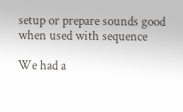setup or prepare sounds good when used with sequence

We had a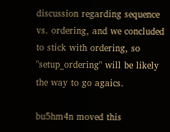discussion regarding sequence vs. ordering, and we concluded to stick with ordering, so "setup_ordering" will be likely the way to go agaics.

bu5hm4n moved this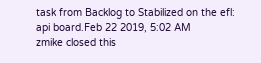task from Backlog to Stabilized on the efl: api board.Feb 22 2019, 5:02 AM
zmike closed this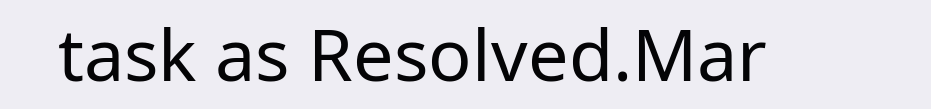task as Resolved.Mar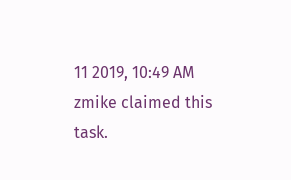11 2019, 10:49 AM
zmike claimed this task.